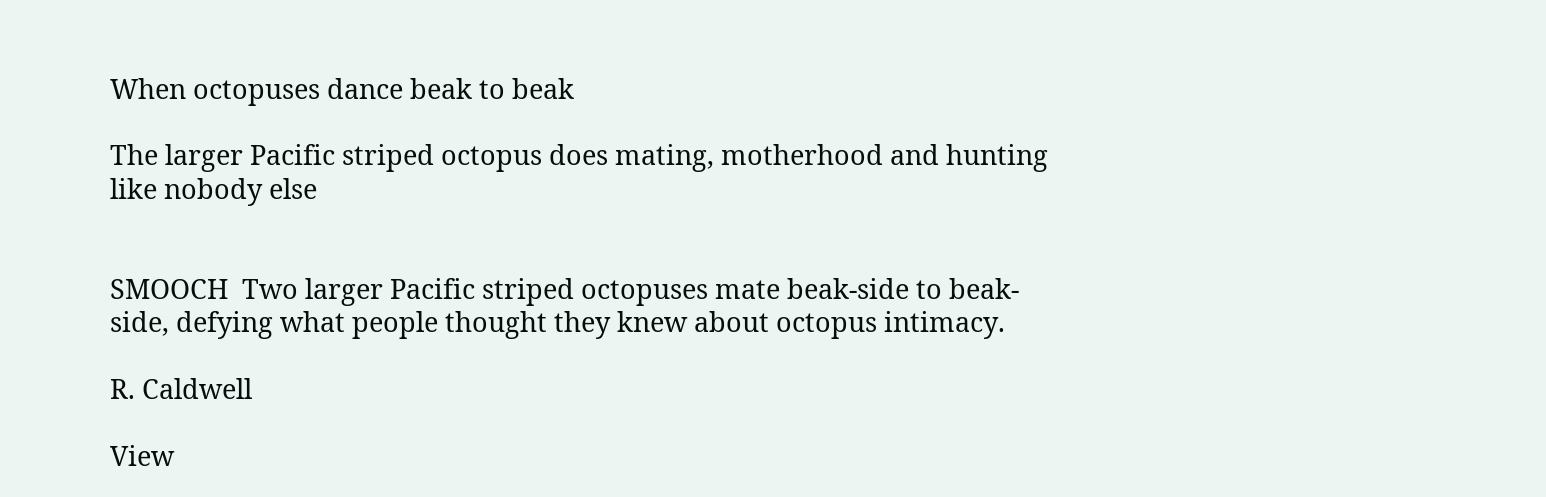When octopuses dance beak to beak

The larger Pacific striped octopus does mating, motherhood and hunting like nobody else


SMOOCH  Two larger Pacific striped octopuses mate beak-side to beak-side, defying what people thought they knew about octopus intimacy.

R. Caldwell

View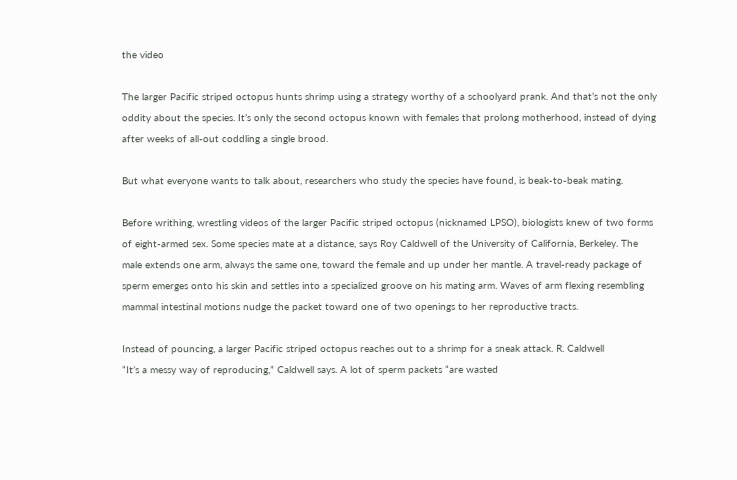the video

The larger Pacific striped octopus hunts shrimp using a strategy worthy of a schoolyard prank. And that’s not the only oddity about the species. It’s only the second octopus known with females that prolong motherhood, instead of dying after weeks of all-out coddling a single brood.

But what everyone wants to talk about, researchers who study the species have found, is beak-to-beak mating.

Before writhing, wrestling videos of the larger Pacific striped octopus (nicknamed LPSO), biologists knew of two forms of eight-armed sex. Some species mate at a distance, says Roy Caldwell of the University of California, Berkeley. The male extends one arm, always the same one, toward the female and up under her mantle. A travel-ready package of sperm emerges onto his skin and settles into a specialized groove on his mating arm. Waves of arm flexing resembling mammal intestinal motions nudge the packet toward one of two openings to her reproductive tracts.

Instead of pouncing, a larger Pacific striped octopus reaches out to a shrimp for a sneak attack. R. Caldwell
“It’s a messy way of reproducing,” Caldwell says. A lot of sperm packets “are wasted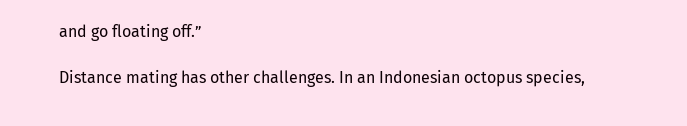and go floating off.”

Distance mating has other challenges. In an Indonesian octopus species,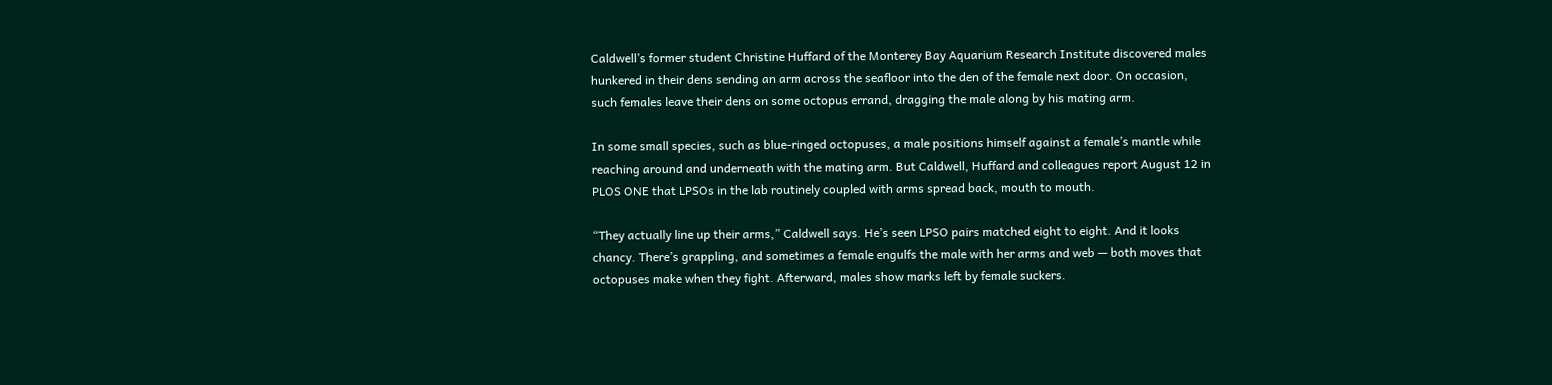Caldwell’s former student Christine Huffard of the Monterey Bay Aquarium Research Institute discovered males hunkered in their dens sending an arm across the seafloor into the den of the female next door. On occasion, such females leave their dens on some octopus errand, dragging the male along by his mating arm.

In some small species, such as blue-ringed octopuses, a male positions himself against a female’s mantle while reaching around and underneath with the mating arm. But Caldwell, Huffard and colleagues report August 12 in PLOS ONE that LPSOs in the lab routinely coupled with arms spread back, mouth to mouth.

“They actually line up their arms,” Caldwell says. He’s seen LPSO pairs matched eight to eight. And it looks chancy. There’s grappling, and sometimes a female engulfs the male with her arms and web — both moves that octopuses make when they fight. Afterward, males show marks left by female suckers.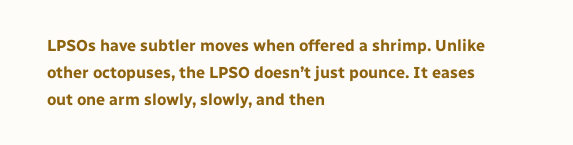LPSOs have subtler moves when offered a shrimp. Unlike other octopuses, the LPSO doesn’t just pounce. It eases out one arm slowly, slowly, and then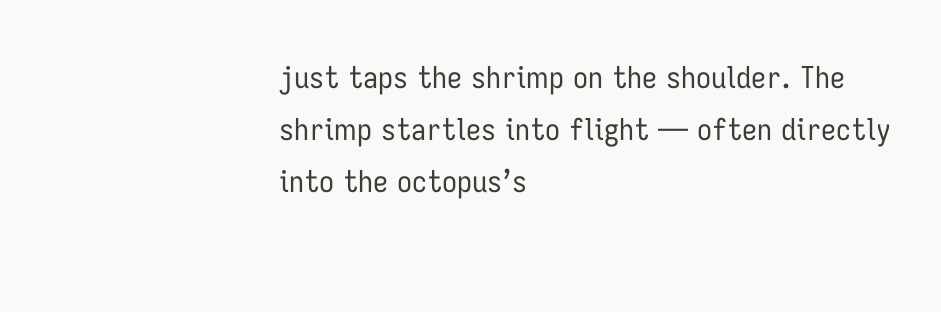just taps the shrimp on the shoulder. The shrimp startles into flight — often directly into the octopus’s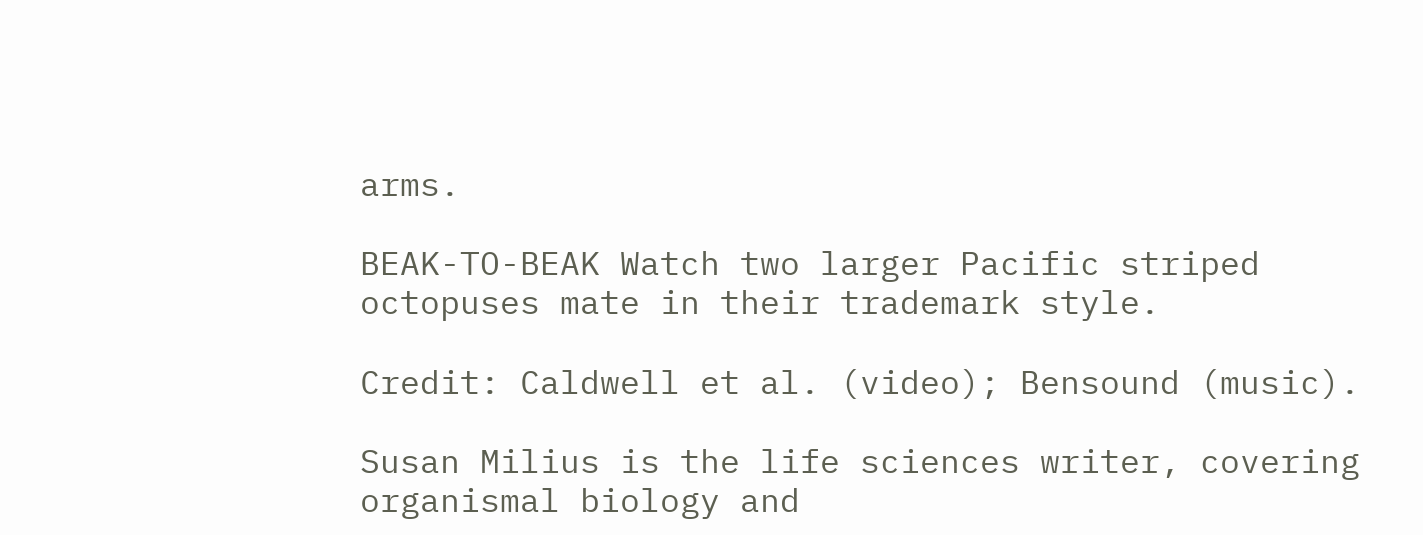arms.

BEAK-TO-BEAK Watch two larger Pacific striped octopuses mate in their trademark style.

Credit: Caldwell et al. (video); Bensound (music).

Susan Milius is the life sciences writer, covering organismal biology and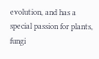evolution, and has a special passion for plants, fungi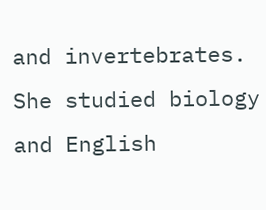and invertebrates. She studied biology and English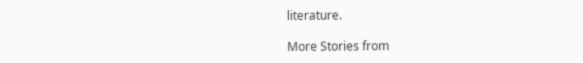literature.

More Stories from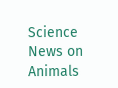Science News on Animals